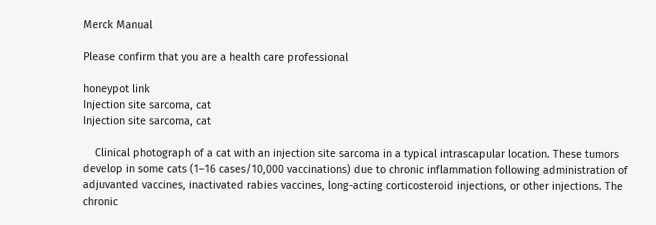Merck Manual

Please confirm that you are a health care professional

honeypot link
Injection site sarcoma, cat
Injection site sarcoma, cat

    Clinical photograph of a cat with an injection site sarcoma in a typical intrascapular location. These tumors develop in some cats (1–16 cases/10,000 vaccinations) due to chronic inflammation following administration of adjuvanted vaccines, inactivated rabies vaccines, long-acting corticosteroid injections, or other injections. The chronic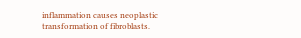inflammation causes neoplastic transformation of fibroblasts.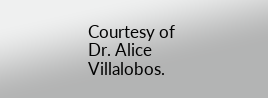Courtesy of Dr. Alice Villalobos.